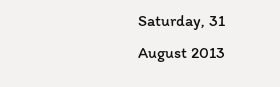Saturday, 31 August 2013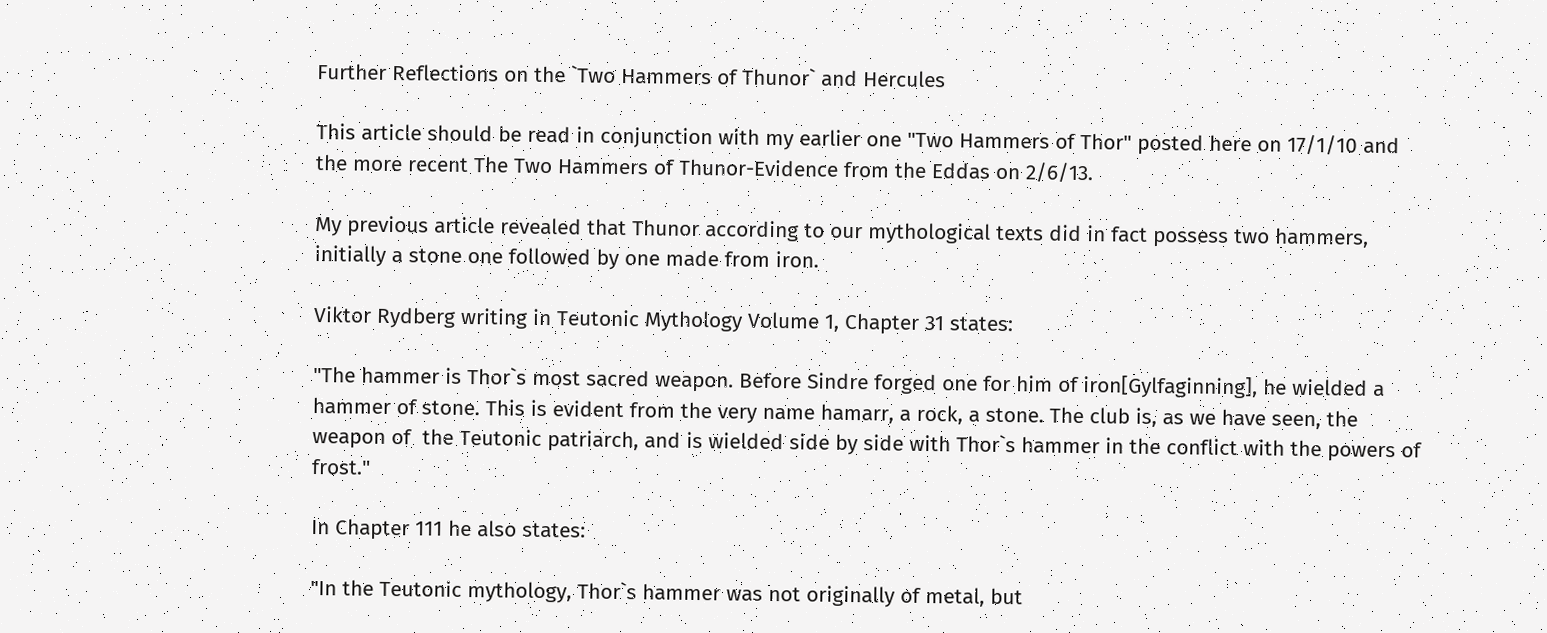Further Reflections on the `Two Hammers of Thunor` and Hercules

This article should be read in conjunction with my earlier one "Two Hammers of Thor" posted here on 17/1/10 and the more recent The Two Hammers of Thunor-Evidence from the Eddas on 2/6/13.

My previous article revealed that Thunor according to our mythological texts did in fact possess two hammers, initially a stone one followed by one made from iron.

Viktor Rydberg writing in Teutonic Mythology Volume 1, Chapter 31 states:

"The hammer is Thor`s most sacred weapon. Before Sindre forged one for him of iron[Gylfaginning], he wielded a hammer of stone. This is evident from the very name hamarr, a rock, a stone. The club is, as we have seen, the weapon of  the Teutonic patriarch, and is wielded side by side with Thor`s hammer in the conflict with the powers of frost."

In Chapter 111 he also states:

"In the Teutonic mythology, Thor`s hammer was not originally of metal, but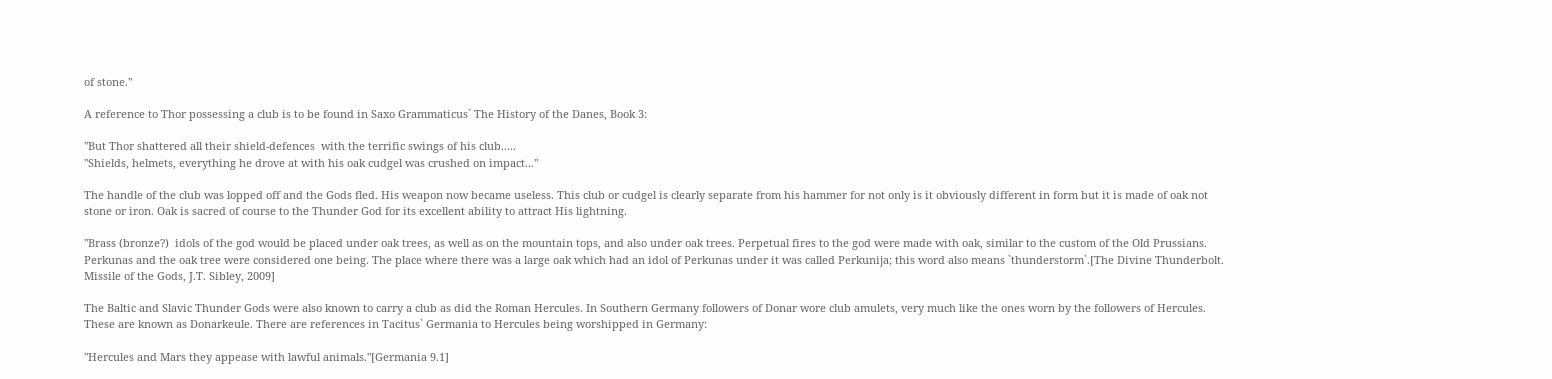of stone."

A reference to Thor possessing a club is to be found in Saxo Grammaticus` The History of the Danes, Book 3:

"But Thor shattered all their shield-defences  with the terrific swings of his club.....
"Shields, helmets, everything he drove at with his oak cudgel was crushed on impact..."

The handle of the club was lopped off and the Gods fled. His weapon now became useless. This club or cudgel is clearly separate from his hammer for not only is it obviously different in form but it is made of oak not stone or iron. Oak is sacred of course to the Thunder God for its excellent ability to attract His lightning.

"Brass (bronze?)  idols of the god would be placed under oak trees, as well as on the mountain tops, and also under oak trees. Perpetual fires to the god were made with oak, similar to the custom of the Old Prussians. Perkunas and the oak tree were considered one being. The place where there was a large oak which had an idol of Perkunas under it was called Perkunija; this word also means `thunderstorm`.[The Divine Thunderbolt. Missile of the Gods, J.T. Sibley, 2009]

The Baltic and Slavic Thunder Gods were also known to carry a club as did the Roman Hercules. In Southern Germany followers of Donar wore club amulets, very much like the ones worn by the followers of Hercules. These are known as Donarkeule. There are references in Tacitus` Germania to Hercules being worshipped in Germany:

"Hercules and Mars they appease with lawful animals."[Germania 9.1]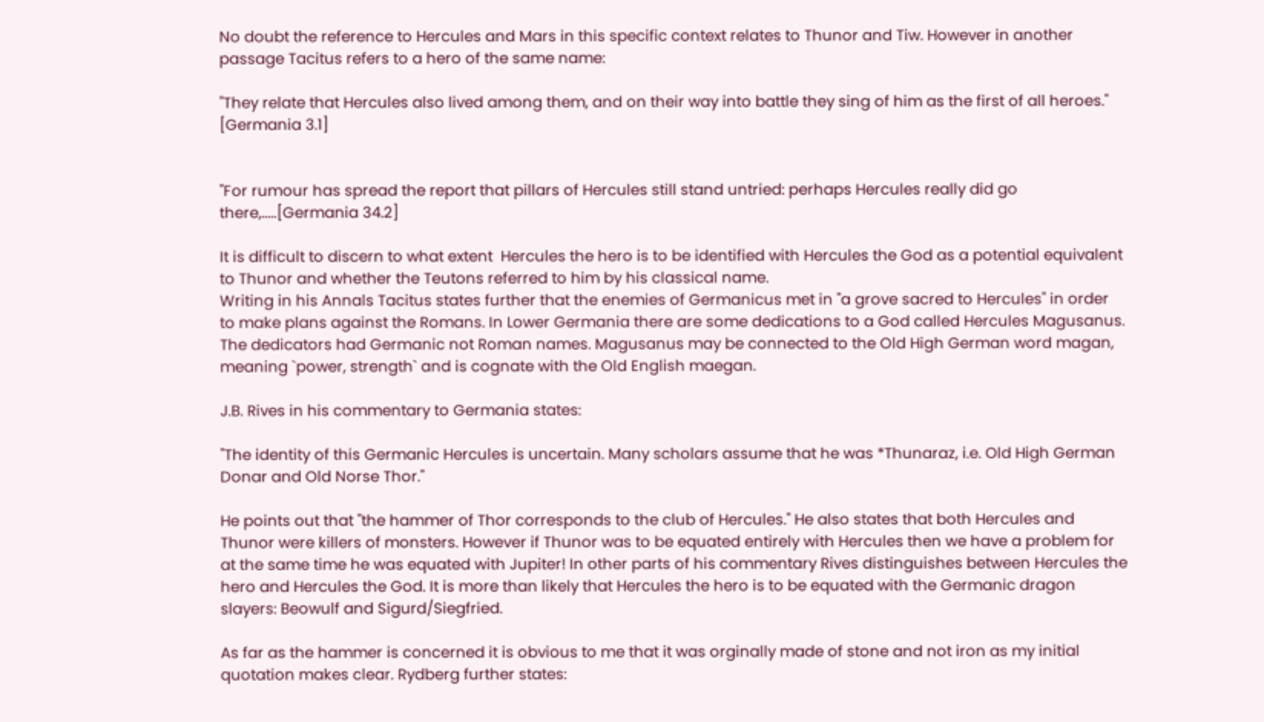No doubt the reference to Hercules and Mars in this specific context relates to Thunor and Tiw. However in another passage Tacitus refers to a hero of the same name:

"They relate that Hercules also lived among them, and on their way into battle they sing of him as the first of all heroes." [Germania 3.1]


"For rumour has spread the report that pillars of Hercules still stand untried: perhaps Hercules really did go there,.....[Germania 34.2]

It is difficult to discern to what extent  Hercules the hero is to be identified with Hercules the God as a potential equivalent to Thunor and whether the Teutons referred to him by his classical name.
Writing in his Annals Tacitus states further that the enemies of Germanicus met in "a grove sacred to Hercules" in order to make plans against the Romans. In Lower Germania there are some dedications to a God called Hercules Magusanus. The dedicators had Germanic not Roman names. Magusanus may be connected to the Old High German word magan, meaning `power, strength` and is cognate with the Old English maegan.

J.B. Rives in his commentary to Germania states:

"The identity of this Germanic Hercules is uncertain. Many scholars assume that he was *Thunaraz, i.e. Old High German Donar and Old Norse Thor."

He points out that "the hammer of Thor corresponds to the club of Hercules." He also states that both Hercules and Thunor were killers of monsters. However if Thunor was to be equated entirely with Hercules then we have a problem for at the same time he was equated with Jupiter! In other parts of his commentary Rives distinguishes between Hercules the hero and Hercules the God. It is more than likely that Hercules the hero is to be equated with the Germanic dragon slayers: Beowulf and Sigurd/Siegfried.

As far as the hammer is concerned it is obvious to me that it was orginally made of stone and not iron as my initial quotation makes clear. Rydberg further states: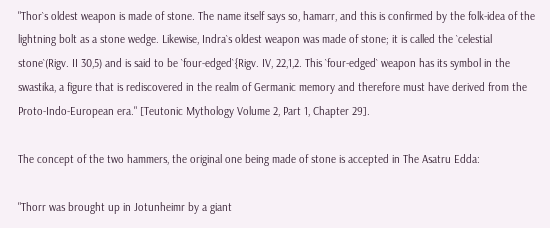"Thor`s oldest weapon is made of stone. The name itself says so, hamarr, and this is confirmed by the folk-idea of the lightning bolt as a stone wedge. Likewise, Indra`s oldest weapon was made of stone; it is called the `celestial stone`(Rigv. II 30,5) and is said to be `four-edged`{Rigv. IV, 22,1,2. This `four-edged` weapon has its symbol in the swastika, a figure that is rediscovered in the realm of Germanic memory and therefore must have derived from the Proto-Indo-European era." [Teutonic Mythology Volume 2, Part 1, Chapter 29].

The concept of the two hammers, the original one being made of stone is accepted in The Asatru Edda:

"Thorr was brought up in Jotunheimr by a giant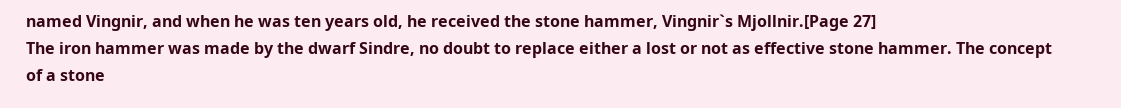named Vingnir, and when he was ten years old, he received the stone hammer, Vingnir`s Mjollnir.[Page 27]
The iron hammer was made by the dwarf Sindre, no doubt to replace either a lost or not as effective stone hammer. The concept of a stone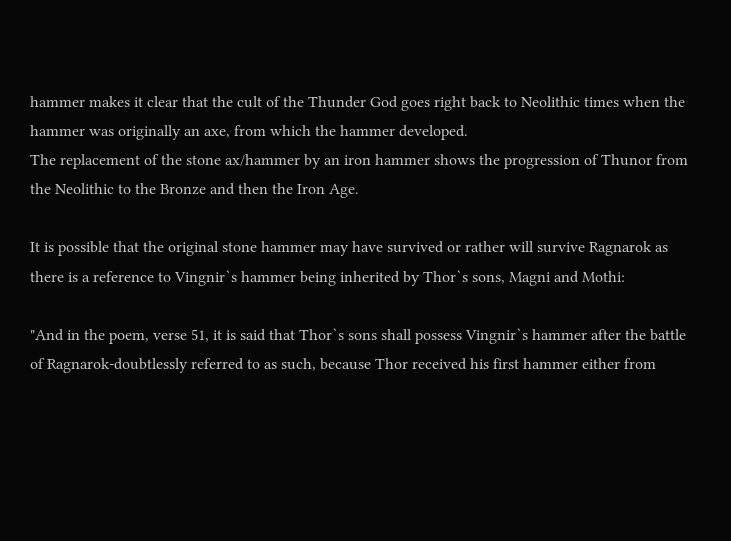hammer makes it clear that the cult of the Thunder God goes right back to Neolithic times when the hammer was originally an axe, from which the hammer developed.
The replacement of the stone ax/hammer by an iron hammer shows the progression of Thunor from the Neolithic to the Bronze and then the Iron Age.

It is possible that the original stone hammer may have survived or rather will survive Ragnarok as there is a reference to Vingnir`s hammer being inherited by Thor`s sons, Magni and Mothi:

"And in the poem, verse 51, it is said that Thor`s sons shall possess Vingnir`s hammer after the battle of Ragnarok-doubtlessly referred to as such, because Thor received his first hammer either from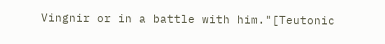Vingnir or in a battle with him."[Teutonic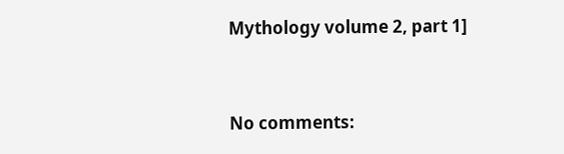Mythology volume 2, part 1]


No comments: